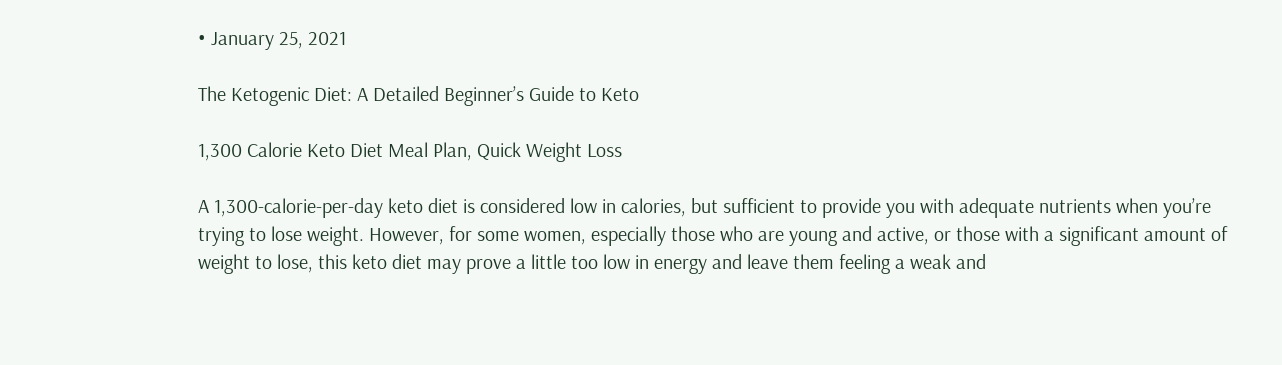• January 25, 2021

The Ketogenic Diet: A Detailed Beginner’s Guide to Keto

1,300 Calorie Keto Diet Meal Plan, Quick Weight Loss

A 1,300-calorie-per-day keto diet is considered low in calories, but sufficient to provide you with adequate nutrients when you’re trying to lose weight. However, for some women, especially those who are young and active, or those with a significant amount of weight to lose, this keto diet may prove a little too low in energy and leave them feeling a weak and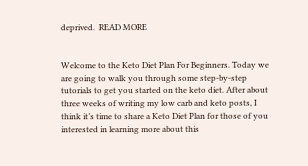deprived.  READ MORE


Welcome to the Keto Diet Plan For Beginners. Today we are going to walk you through some step-by-step tutorials to get you started on the keto diet. After about three weeks of writing my low carb and keto posts, I think it’s time to share a Keto Diet Plan for those of you interested in learning more about this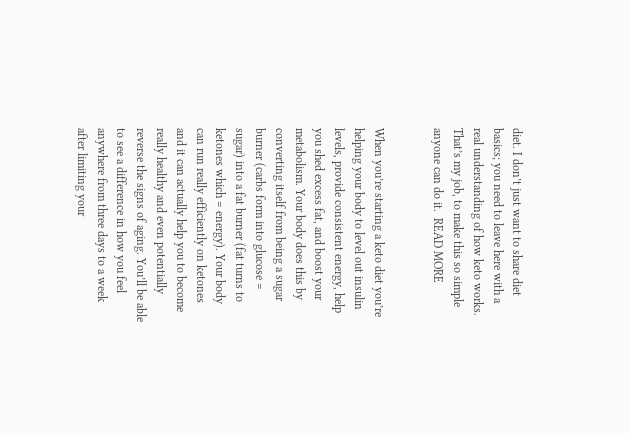diet. I don’t just want to share diet basics; you need to leave here with a real understanding of how keto works. That’s my job, to make this so simple anyone can do it.  READ MORE


When you’re starting a keto diet you’re helping your body to level out insulin levels, provide consistent energy, help you shed excess fat, and boost your metabolism. Your body does this by converting itself from being a sugar burner (carbs form into glucose = sugar) into a fat burner (fat turns to ketones which = energy). Your body can run really efficiently on ketones and it can actually help you to become really healthy and even potentially reverse the signs of aging. You’ll be able to see a difference in how you feel anywhere from three days to a week after limiting your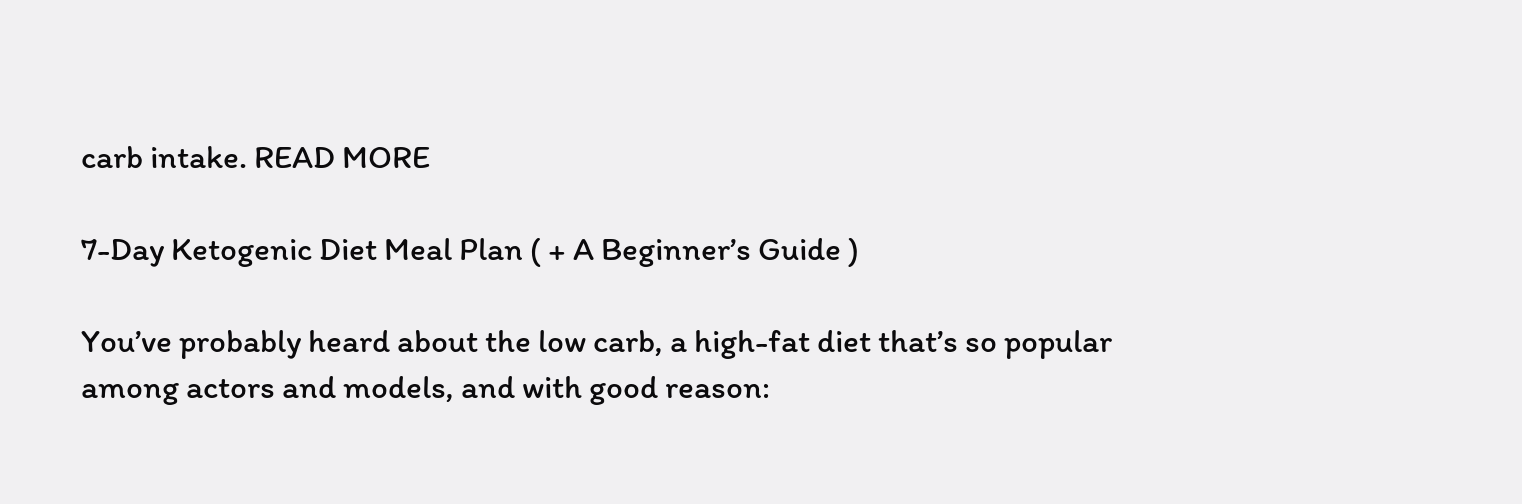carb intake. READ MORE

7-Day Ketogenic Diet Meal Plan ( + A Beginner’s Guide )

You’ve probably heard about the low carb, a high-fat diet that’s so popular among actors and models, and with good reason: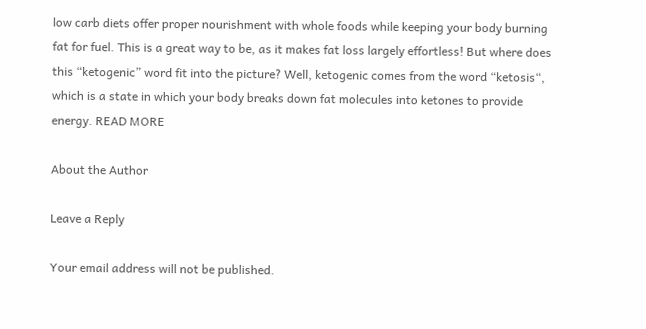low carb diets offer proper nourishment with whole foods while keeping your body burning fat for fuel. This is a great way to be, as it makes fat loss largely effortless! But where does this “ketogenic” word fit into the picture? Well, ketogenic comes from the word “ketosis“, which is a state in which your body breaks down fat molecules into ketones to provide energy. READ MORE

About the Author

Leave a Reply

Your email address will not be published.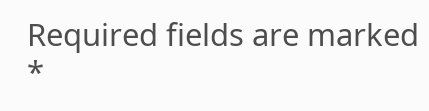Required fields are marked *